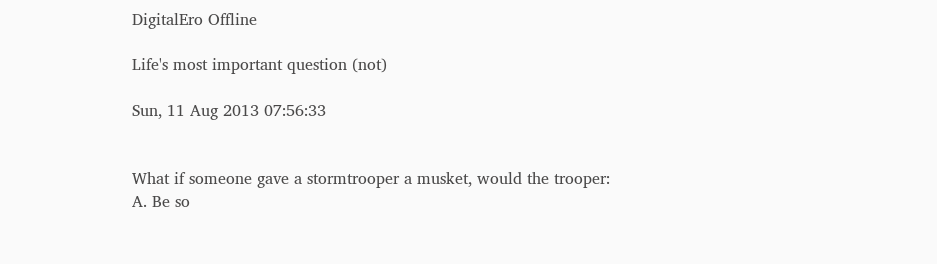DigitalEro Offline

Life's most important question (not)

Sun, 11 Aug 2013 07:56:33


What if someone gave a stormtrooper a musket, would the trooper: A. Be so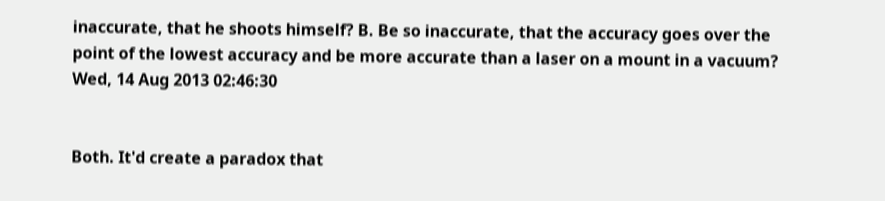inaccurate, that he shoots himself? B. Be so inaccurate, that the accuracy goes over the point of the lowest accuracy and be more accurate than a laser on a mount in a vacuum?
Wed, 14 Aug 2013 02:46:30


Both. It'd create a paradox that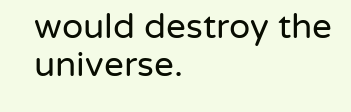would destroy the universe.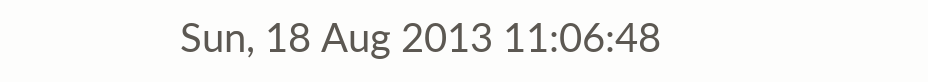Sun, 18 Aug 2013 11:06:48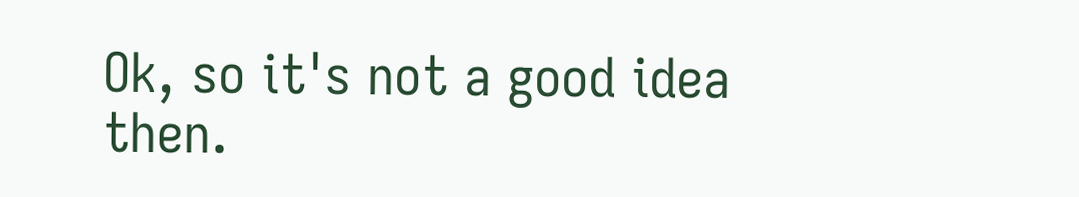Ok, so it's not a good idea then.